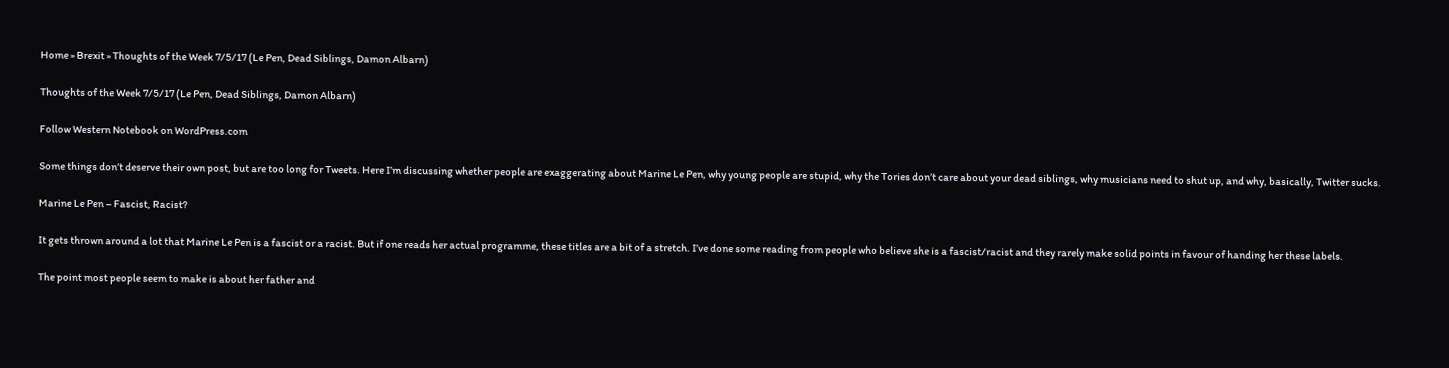Home » Brexit » Thoughts of the Week 7/5/17 (Le Pen, Dead Siblings, Damon Albarn)

Thoughts of the Week 7/5/17 (Le Pen, Dead Siblings, Damon Albarn)

Follow Western Notebook on WordPress.com

Some things don’t deserve their own post, but are too long for Tweets. Here I’m discussing whether people are exaggerating about Marine Le Pen, why young people are stupid, why the Tories don’t care about your dead siblings, why musicians need to shut up, and why, basically, Twitter sucks.

Marine Le Pen – Fascist, Racist?

It gets thrown around a lot that Marine Le Pen is a fascist or a racist. But if one reads her actual programme, these titles are a bit of a stretch. I’ve done some reading from people who believe she is a fascist/racist and they rarely make solid points in favour of handing her these labels.

The point most people seem to make is about her father and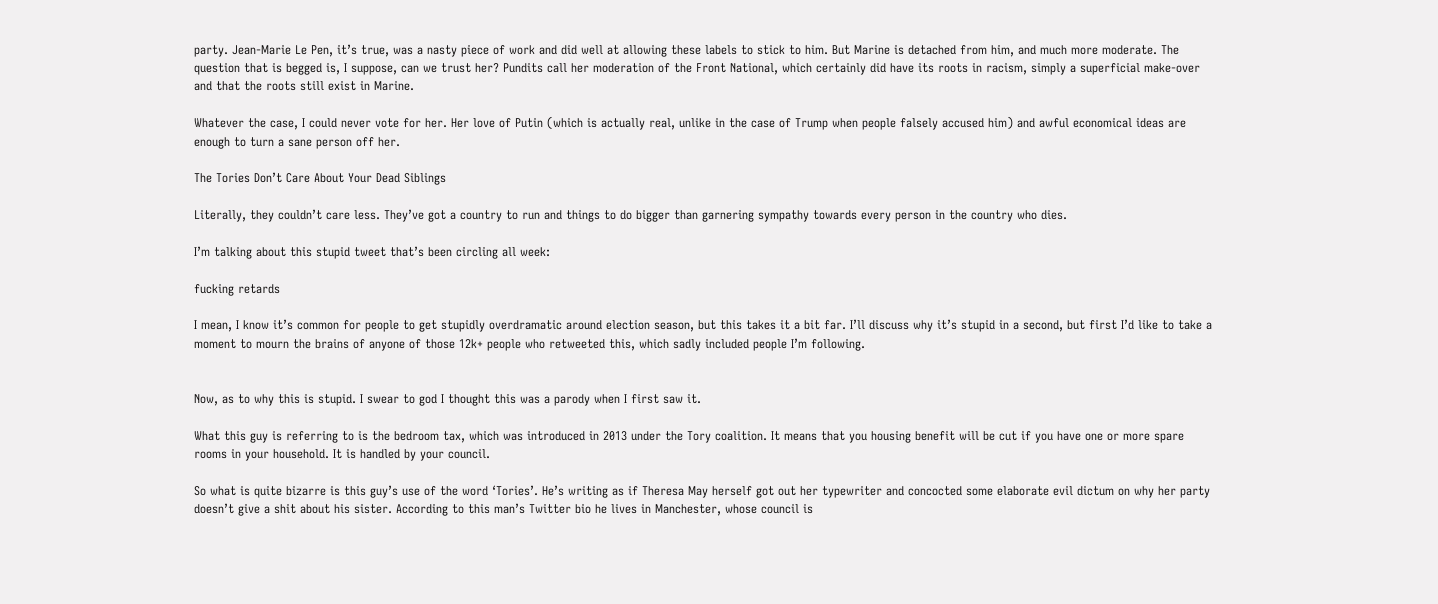party. Jean-Marie Le Pen, it’s true, was a nasty piece of work and did well at allowing these labels to stick to him. But Marine is detached from him, and much more moderate. The question that is begged is, I suppose, can we trust her? Pundits call her moderation of the Front National, which certainly did have its roots in racism, simply a superficial make-over and that the roots still exist in Marine.

Whatever the case, I could never vote for her. Her love of Putin (which is actually real, unlike in the case of Trump when people falsely accused him) and awful economical ideas are enough to turn a sane person off her.

The Tories Don’t Care About Your Dead Siblings

Literally, they couldn’t care less. They’ve got a country to run and things to do bigger than garnering sympathy towards every person in the country who dies.

I’m talking about this stupid tweet that’s been circling all week:

fucking retards

I mean, I know it’s common for people to get stupidly overdramatic around election season, but this takes it a bit far. I’ll discuss why it’s stupid in a second, but first I’d like to take a moment to mourn the brains of anyone of those 12k+ people who retweeted this, which sadly included people I’m following.


Now, as to why this is stupid. I swear to god I thought this was a parody when I first saw it.

What this guy is referring to is the bedroom tax, which was introduced in 2013 under the Tory coalition. It means that you housing benefit will be cut if you have one or more spare rooms in your household. It is handled by your council.

So what is quite bizarre is this guy’s use of the word ‘Tories’. He’s writing as if Theresa May herself got out her typewriter and concocted some elaborate evil dictum on why her party doesn’t give a shit about his sister. According to this man’s Twitter bio he lives in Manchester, whose council is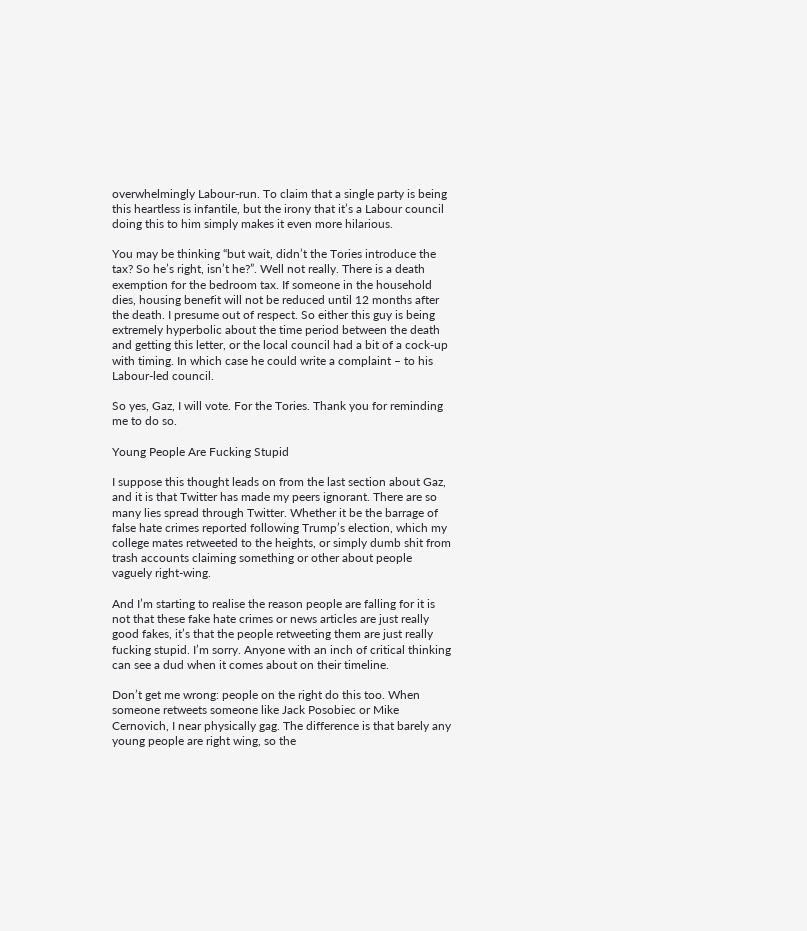overwhelmingly Labour-run. To claim that a single party is being this heartless is infantile, but the irony that it’s a Labour council doing this to him simply makes it even more hilarious.

You may be thinking “but wait, didn’t the Tories introduce the tax? So he’s right, isn’t he?”. Well not really. There is a death exemption for the bedroom tax. If someone in the household dies, housing benefit will not be reduced until 12 months after the death. I presume out of respect. So either this guy is being extremely hyperbolic about the time period between the death and getting this letter, or the local council had a bit of a cock-up with timing. In which case he could write a complaint – to his Labour-led council.

So yes, Gaz, I will vote. For the Tories. Thank you for reminding me to do so.

Young People Are Fucking Stupid

I suppose this thought leads on from the last section about Gaz, and it is that Twitter has made my peers ignorant. There are so many lies spread through Twitter. Whether it be the barrage of false hate crimes reported following Trump’s election, which my college mates retweeted to the heights, or simply dumb shit from trash accounts claiming something or other about people vaguely right-wing.

And I’m starting to realise the reason people are falling for it is not that these fake hate crimes or news articles are just really good fakes, it’s that the people retweeting them are just really fucking stupid. I’m sorry. Anyone with an inch of critical thinking can see a dud when it comes about on their timeline.

Don’t get me wrong: people on the right do this too. When someone retweets someone like Jack Posobiec or Mike Cernovich, I near physically gag. The difference is that barely any young people are right wing, so the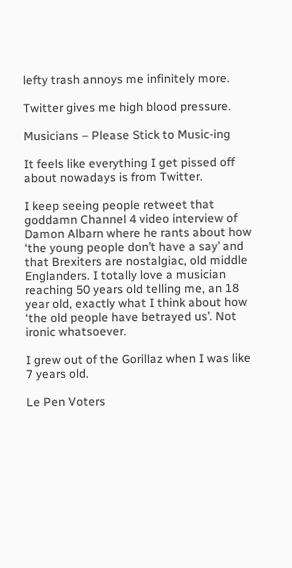lefty trash annoys me infinitely more.

Twitter gives me high blood pressure.

Musicians – Please Stick to Music-ing

It feels like everything I get pissed off about nowadays is from Twitter.

I keep seeing people retweet that goddamn Channel 4 video interview of Damon Albarn where he rants about how ‘the young people don’t have a say’ and that Brexiters are nostalgiac, old middle Englanders. I totally love a musician reaching 50 years old telling me, an 18 year old, exactly what I think about how ‘the old people have betrayed us’. Not ironic whatsoever.

I grew out of the Gorillaz when I was like 7 years old.

Le Pen Voters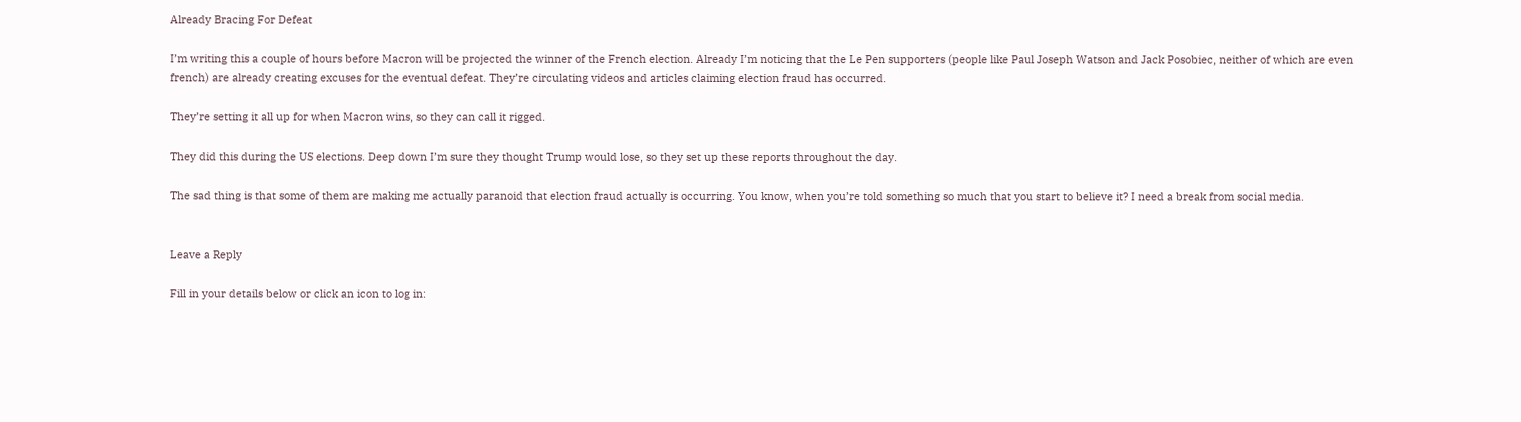Already Bracing For Defeat

I’m writing this a couple of hours before Macron will be projected the winner of the French election. Already I’m noticing that the Le Pen supporters (people like Paul Joseph Watson and Jack Posobiec, neither of which are even french) are already creating excuses for the eventual defeat. They’re circulating videos and articles claiming election fraud has occurred.

They’re setting it all up for when Macron wins, so they can call it rigged.

They did this during the US elections. Deep down I’m sure they thought Trump would lose, so they set up these reports throughout the day.

The sad thing is that some of them are making me actually paranoid that election fraud actually is occurring. You know, when you’re told something so much that you start to believe it? I need a break from social media.


Leave a Reply

Fill in your details below or click an icon to log in: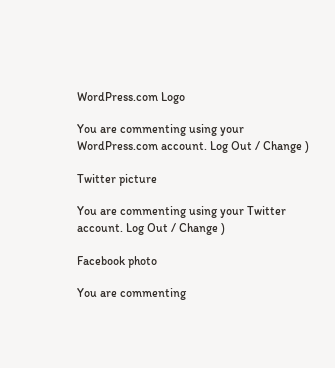WordPress.com Logo

You are commenting using your WordPress.com account. Log Out / Change )

Twitter picture

You are commenting using your Twitter account. Log Out / Change )

Facebook photo

You are commenting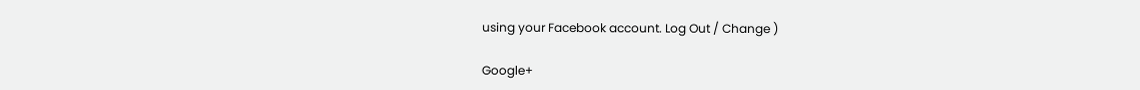using your Facebook account. Log Out / Change )

Google+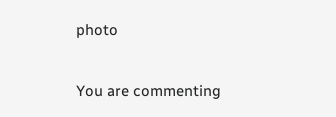photo

You are commenting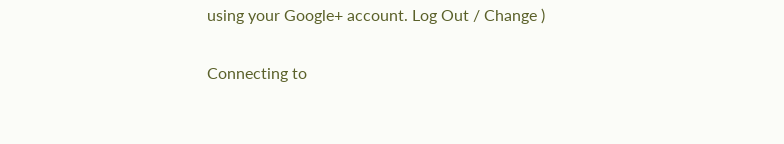using your Google+ account. Log Out / Change )

Connecting to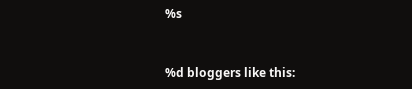%s


%d bloggers like this: